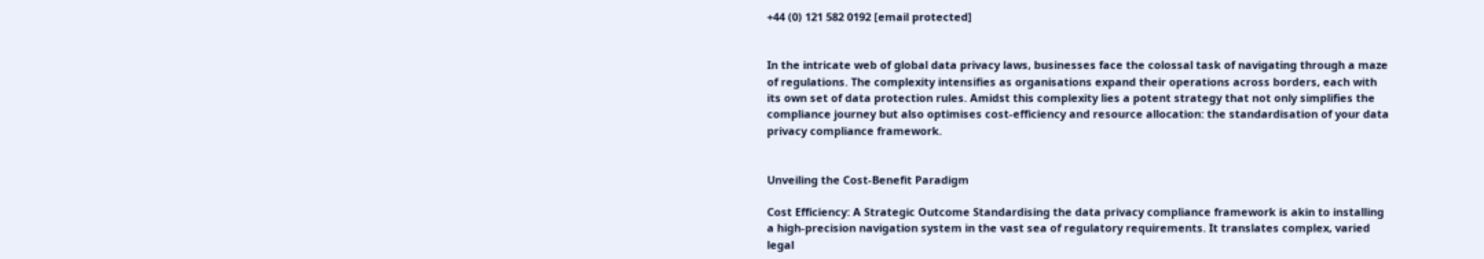+44 (0) 121 582 0192 [email protected]


In the intricate web of global data privacy laws, businesses face the colossal task of navigating through a maze of regulations. The complexity intensifies as organisations expand their operations across borders, each with its own set of data protection rules. Amidst this complexity lies a potent strategy that not only simplifies the compliance journey but also optimises cost-efficiency and resource allocation: the standardisation of your data privacy compliance framework.


Unveiling the Cost-Benefit Paradigm

Cost Efficiency: A Strategic Outcome Standardising the data privacy compliance framework is akin to installing a high-precision navigation system in the vast sea of regulatory requirements. It translates complex, varied legal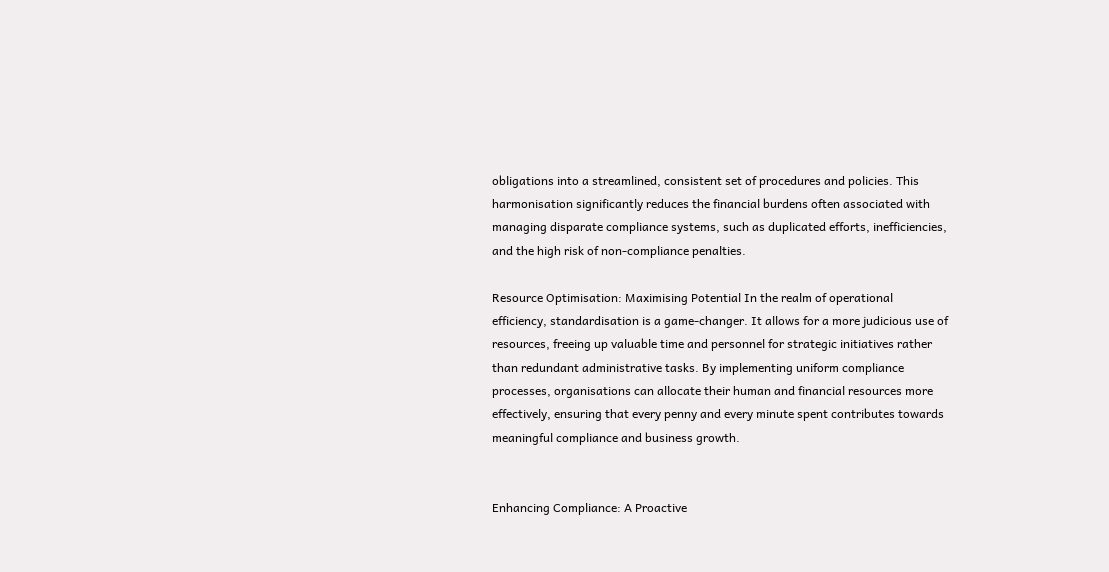obligations into a streamlined, consistent set of procedures and policies. This harmonisation significantly reduces the financial burdens often associated with managing disparate compliance systems, such as duplicated efforts, inefficiencies, and the high risk of non-compliance penalties.

Resource Optimisation: Maximising Potential In the realm of operational efficiency, standardisation is a game-changer. It allows for a more judicious use of resources, freeing up valuable time and personnel for strategic initiatives rather than redundant administrative tasks. By implementing uniform compliance processes, organisations can allocate their human and financial resources more effectively, ensuring that every penny and every minute spent contributes towards meaningful compliance and business growth.


Enhancing Compliance: A Proactive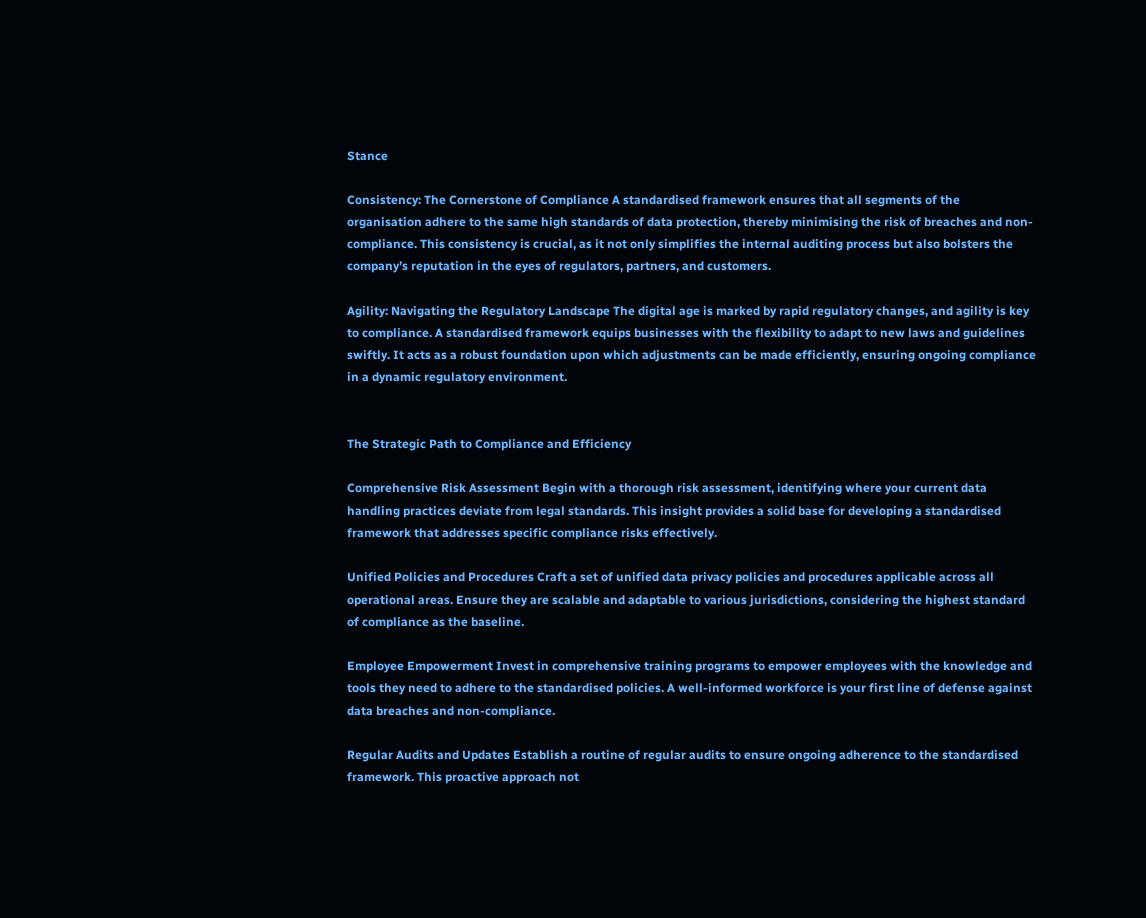Stance

Consistency: The Cornerstone of Compliance A standardised framework ensures that all segments of the organisation adhere to the same high standards of data protection, thereby minimising the risk of breaches and non-compliance. This consistency is crucial, as it not only simplifies the internal auditing process but also bolsters the company’s reputation in the eyes of regulators, partners, and customers.

Agility: Navigating the Regulatory Landscape The digital age is marked by rapid regulatory changes, and agility is key to compliance. A standardised framework equips businesses with the flexibility to adapt to new laws and guidelines swiftly. It acts as a robust foundation upon which adjustments can be made efficiently, ensuring ongoing compliance in a dynamic regulatory environment.


The Strategic Path to Compliance and Efficiency

Comprehensive Risk Assessment Begin with a thorough risk assessment, identifying where your current data handling practices deviate from legal standards. This insight provides a solid base for developing a standardised framework that addresses specific compliance risks effectively.

Unified Policies and Procedures Craft a set of unified data privacy policies and procedures applicable across all operational areas. Ensure they are scalable and adaptable to various jurisdictions, considering the highest standard of compliance as the baseline.

Employee Empowerment Invest in comprehensive training programs to empower employees with the knowledge and tools they need to adhere to the standardised policies. A well-informed workforce is your first line of defense against data breaches and non-compliance.

Regular Audits and Updates Establish a routine of regular audits to ensure ongoing adherence to the standardised framework. This proactive approach not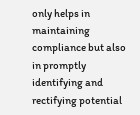only helps in maintaining compliance but also in promptly identifying and rectifying potential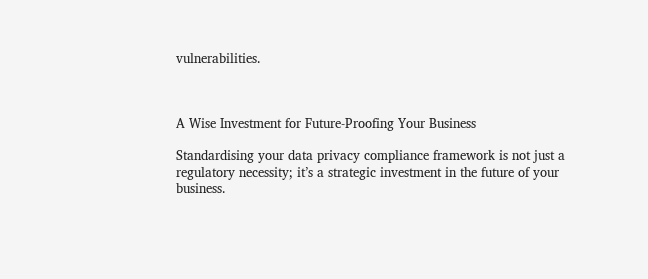vulnerabilities.



A Wise Investment for Future-Proofing Your Business

Standardising your data privacy compliance framework is not just a regulatory necessity; it’s a strategic investment in the future of your business.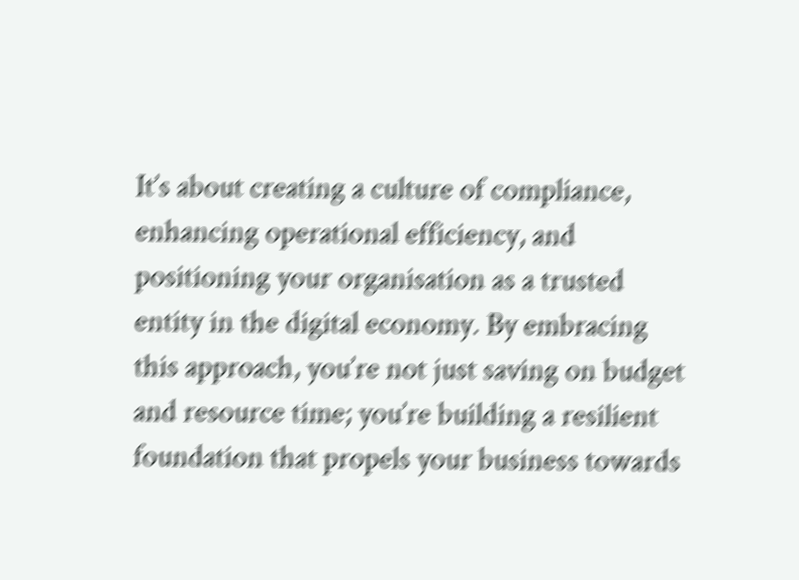It’s about creating a culture of compliance, enhancing operational efficiency, and positioning your organisation as a trusted entity in the digital economy. By embracing this approach, you’re not just saving on budget and resource time; you’re building a resilient foundation that propels your business towards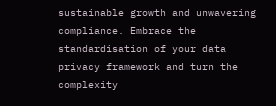sustainable growth and unwavering compliance. Embrace the standardisation of your data privacy framework and turn the complexity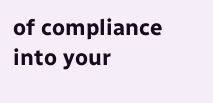of compliance into your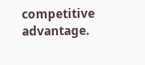competitive advantage.